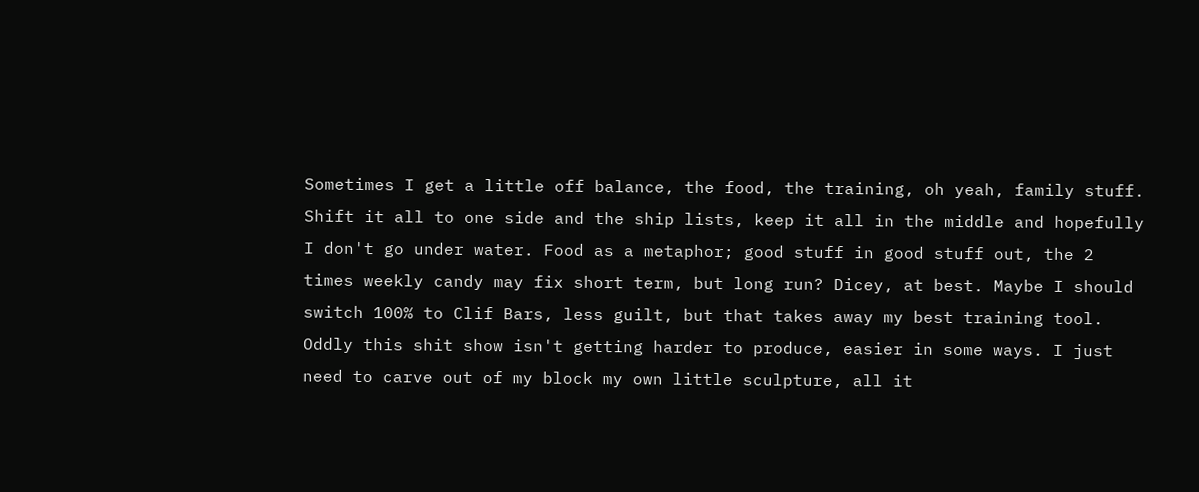Sometimes I get a little off balance, the food, the training, oh yeah, family stuff. Shift it all to one side and the ship lists, keep it all in the middle and hopefully I don't go under water. Food as a metaphor; good stuff in good stuff out, the 2 times weekly candy may fix short term, but long run? Dicey, at best. Maybe I should switch 100% to Clif Bars, less guilt, but that takes away my best training tool. Oddly this shit show isn't getting harder to produce, easier in some ways. I just need to carve out of my block my own little sculpture, all it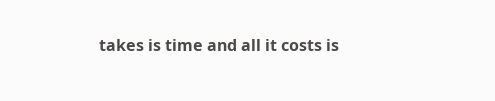takes is time and all it costs is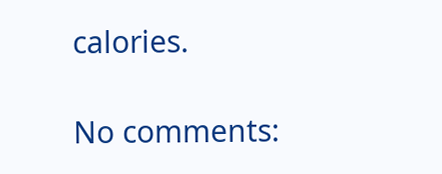calories.

No comments: